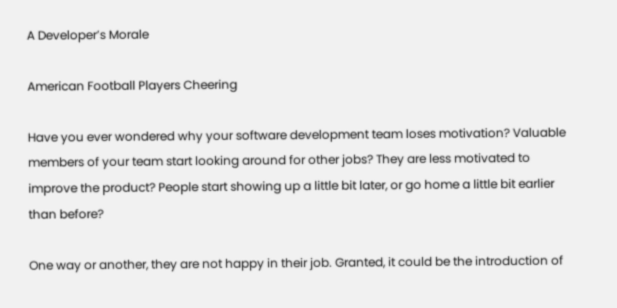A Developer’s Morale

American Football Players Cheering

Have you ever wondered why your software development team loses motivation? Valuable members of your team start looking around for other jobs? They are less motivated to improve the product? People start showing up a little bit later, or go home a little bit earlier than before?

One way or another, they are not happy in their job. Granted, it could be the introduction of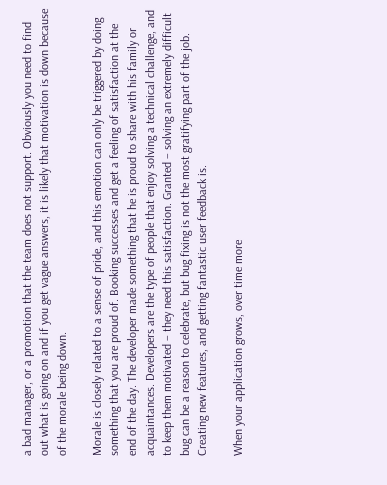a bad manager, or a promotion that the team does not support. Obviously you need to find out what is going on and if you get vague answers, it is likely that motivation is down because of the morale being down.

Morale is closely related to a sense of pride, and this emotion can only be triggered by doing something that you are proud of. Booking successes and get a feeling of satisfaction at the end of the day. The developer made something that he is proud to share with his family or acquaintances. Developers are the type of people that enjoy solving a technical challenge, and to keep them motivated – they need this satisfaction. Granted – solving an extremely difficult bug can be a reason to celebrate, but bug fixing is not the most gratifying part of the job. Creating new features, and getting fantastic user feedback is.

When your application grows, over time more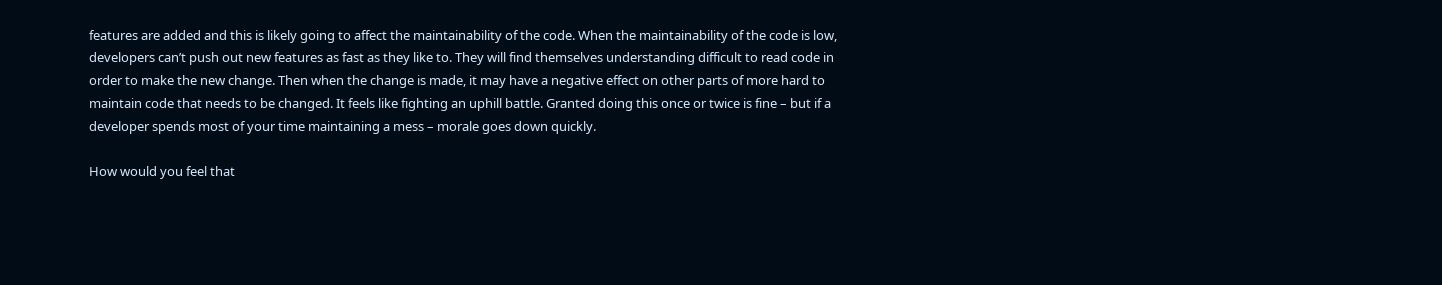features are added and this is likely going to affect the maintainability of the code. When the maintainability of the code is low, developers can’t push out new features as fast as they like to. They will find themselves understanding difficult to read code in order to make the new change. Then when the change is made, it may have a negative effect on other parts of more hard to maintain code that needs to be changed. It feels like fighting an uphill battle. Granted doing this once or twice is fine – but if a developer spends most of your time maintaining a mess – morale goes down quickly.

How would you feel that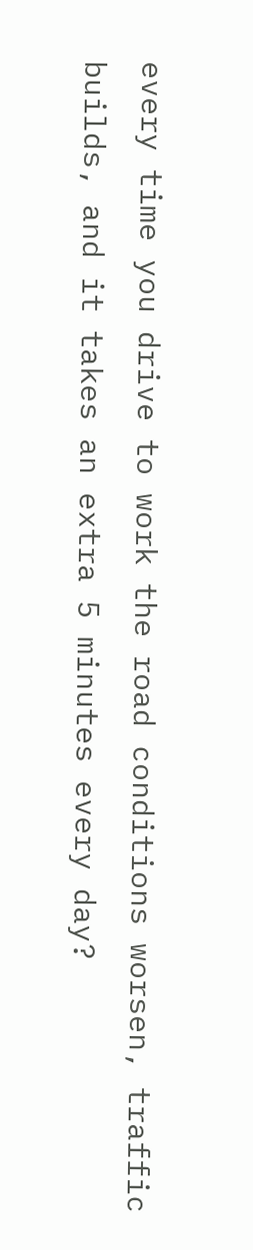every time you drive to work the road conditions worsen, traffic builds, and it takes an extra 5 minutes every day?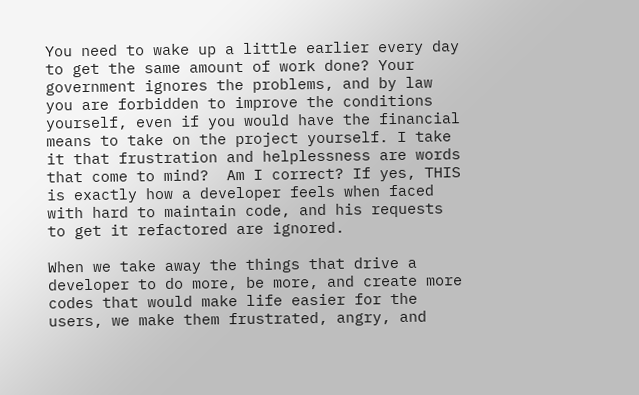You need to wake up a little earlier every day to get the same amount of work done? Your government ignores the problems, and by law you are forbidden to improve the conditions yourself, even if you would have the financial means to take on the project yourself. I take it that frustration and helplessness are words that come to mind?  Am I correct? If yes, THIS is exactly how a developer feels when faced with hard to maintain code, and his requests to get it refactored are ignored.

When we take away the things that drive a developer to do more, be more, and create more codes that would make life easier for the users, we make them frustrated, angry, and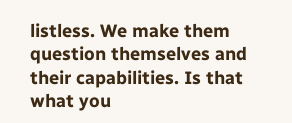listless. We make them question themselves and their capabilities. Is that what you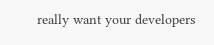really want your developers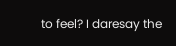to feel? I daresay the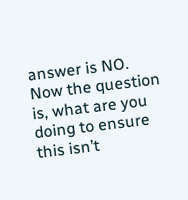answer is NO. Now the question is, what are you doing to ensure this isn’t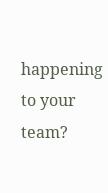happening to your team?